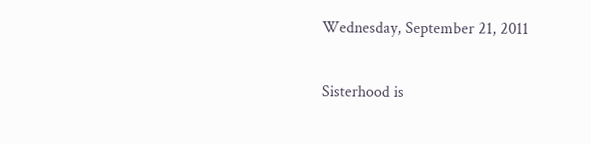Wednesday, September 21, 2011

Sisterhood is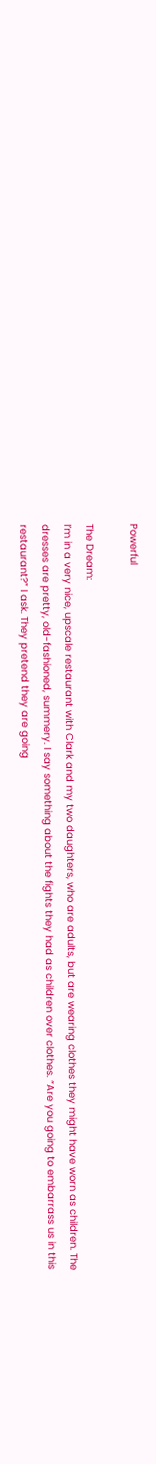Powerful

The Dream:
I’m in a very nice, upscale restaurant with Clark and my two daughters, who are adults, but are wearing clothes they might have worn as children. The dresses are pretty, old-fashioned, summery. I say something about the fights they had as children over clothes. “Are you going to embarrass us in this restaurant?” I ask. They pretend they are going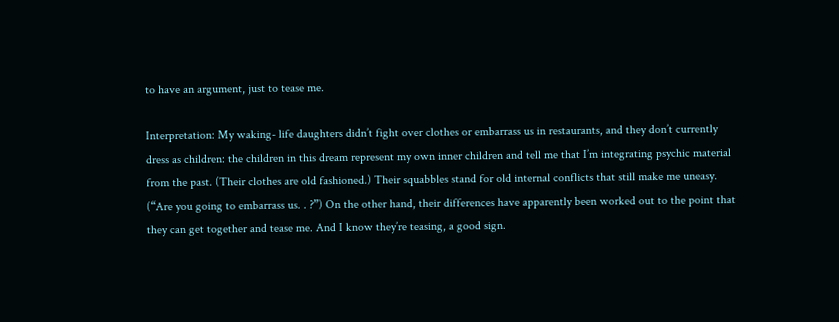to have an argument, just to tease me.

Interpretation: My waking- life daughters didn’t fight over clothes or embarrass us in restaurants, and they don’t currently dress as children: the children in this dream represent my own inner children and tell me that I’m integrating psychic material from the past. (Their clothes are old fashioned.) Their squabbles stand for old internal conflicts that still make me uneasy. (“Are you going to embarrass us. . ?”) On the other hand, their differences have apparently been worked out to the point that they can get together and tease me. And I know they’re teasing, a good sign.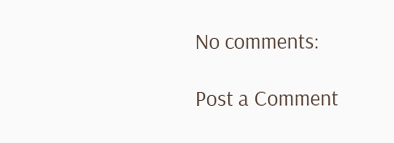No comments:

Post a Comment